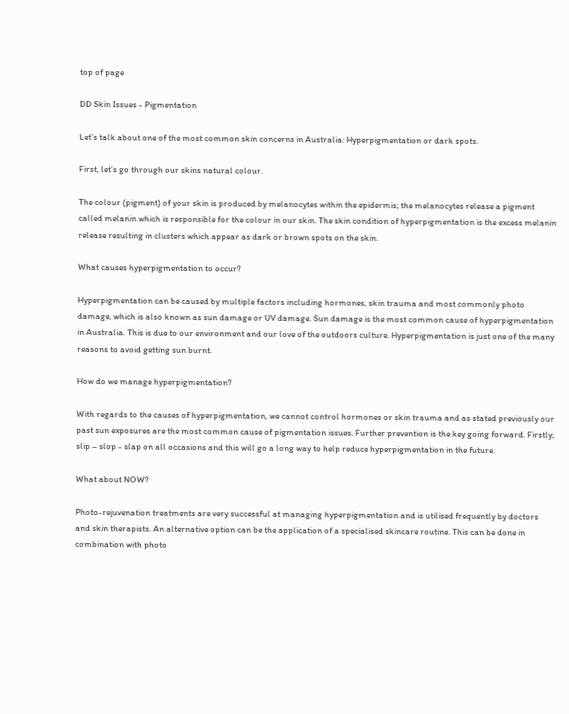top of page

DD Skin Issues - Pigmentation

Let’s talk about one of the most common skin concerns in Australia: Hyperpigmentation or dark spots.

First, let’s go through our skins natural colour.

The colour (pigment) of your skin is produced by melanocytes within the epidermis; the melanocytes release a pigment called melanin which is responsible for the colour in our skin. The skin condition of hyperpigmentation is the excess melanin release resulting in clusters which appear as dark or brown spots on the skin.

What causes hyperpigmentation to occur?

Hyperpigmentation can be caused by multiple factors including hormones, skin trauma and most commonly photo damage, which is also known as sun damage or UV damage. Sun damage is the most common cause of hyperpigmentation in Australia. This is due to our environment and our love of the outdoors culture. Hyperpigmentation is just one of the many reasons to avoid getting sun burnt.

How do we manage hyperpigmentation?

With regards to the causes of hyperpigmentation, we cannot control hormones or skin trauma and as stated previously our past sun exposures are the most common cause of pigmentation issues. Further prevention is the key going forward. Firstly; slip – slop - slap on all occasions and this will go a long way to help reduce hyperpigmentation in the future.

What about NOW?

Photo-rejuvenation treatments are very successful at managing hyperpigmentation and is utilised frequently by doctors and skin therapists. An alternative option can be the application of a specialised skincare routine. This can be done in combination with photo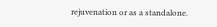rejuvenation or as a standalone.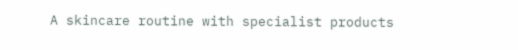A skincare routine with specialist products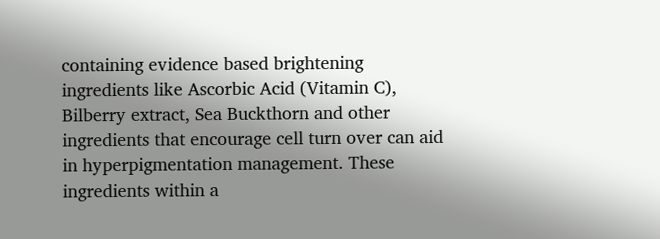containing evidence based brightening ingredients like Ascorbic Acid (Vitamin C), Bilberry extract, Sea Buckthorn and other ingredients that encourage cell turn over can aid in hyperpigmentation management. These ingredients within a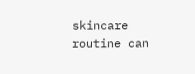skincare routine can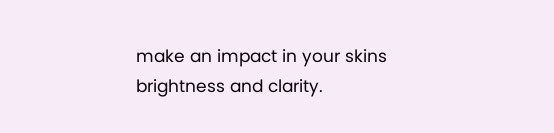make an impact in your skins brightness and clarity.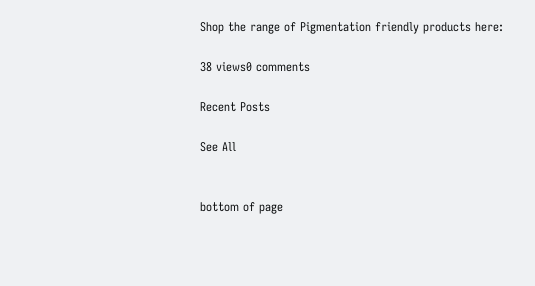Shop the range of Pigmentation friendly products here:

38 views0 comments

Recent Posts

See All


bottom of page